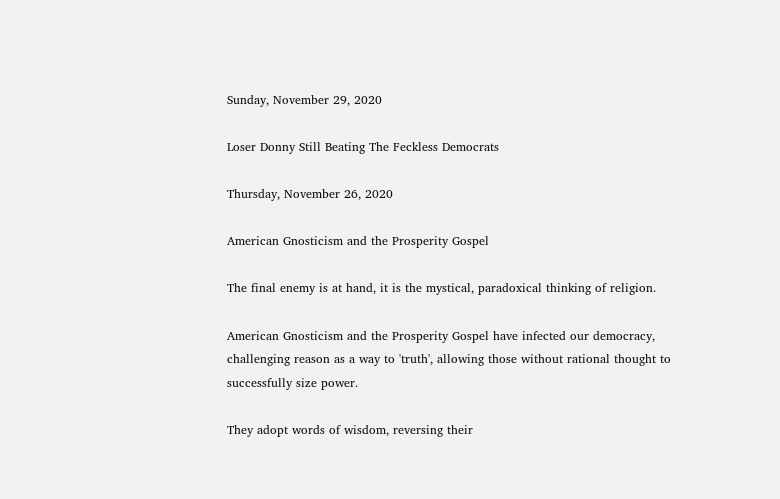Sunday, November 29, 2020

Loser Donny Still Beating The Feckless Democrats

Thursday, November 26, 2020

American Gnosticism and the Prosperity Gospel

The final enemy is at hand, it is the mystical, paradoxical thinking of religion.

American Gnosticism and the Prosperity Gospel have infected our democracy, challenging reason as a way to 'truth', allowing those without rational thought to successfully size power.

They adopt words of wisdom, reversing their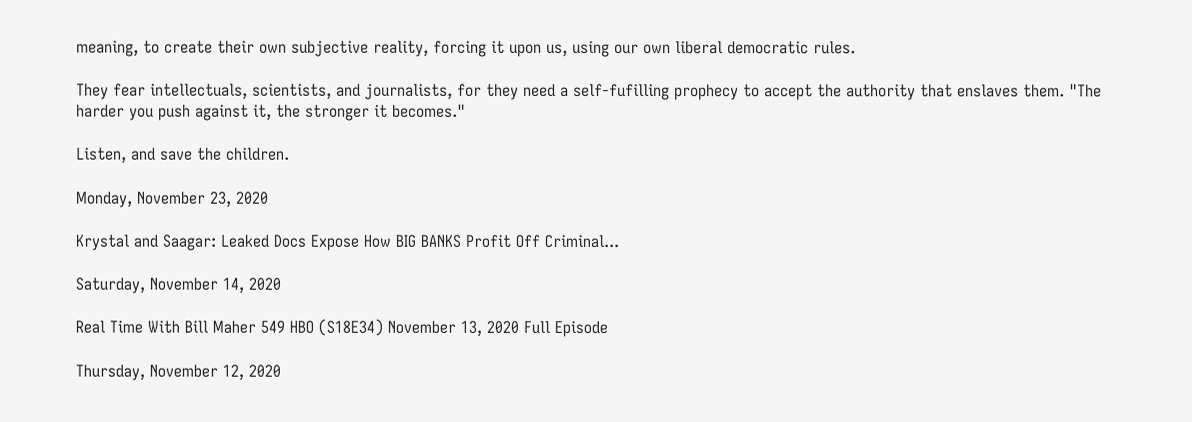meaning, to create their own subjective reality, forcing it upon us, using our own liberal democratic rules.

They fear intellectuals, scientists, and journalists, for they need a self-fufilling prophecy to accept the authority that enslaves them. "The harder you push against it, the stronger it becomes."

Listen, and save the children.

Monday, November 23, 2020

Krystal and Saagar: Leaked Docs Expose How BIG BANKS Profit Off Criminal...

Saturday, November 14, 2020

Real Time With Bill Maher 549 HBO (S18E34) November 13, 2020 Full Episode

Thursday, November 12, 2020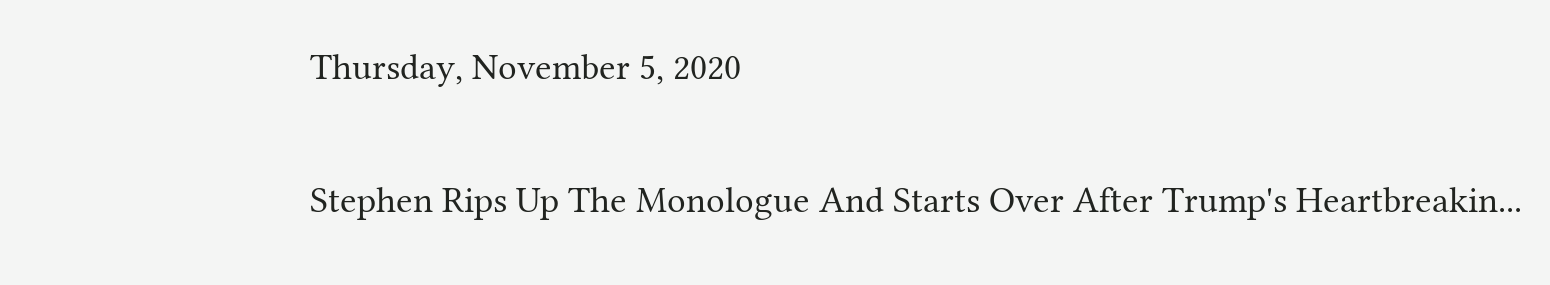Thursday, November 5, 2020

Stephen Rips Up The Monologue And Starts Over After Trump's Heartbreakin...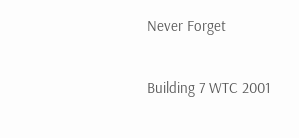Never Forget

Building 7 WTC 2001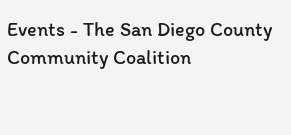Events - The San Diego County Community Coalition